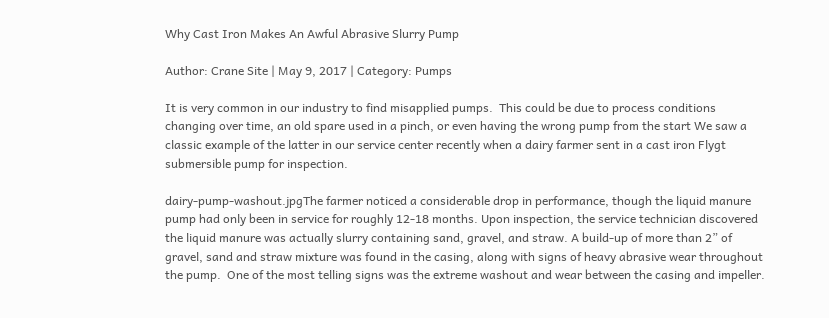Why Cast Iron Makes An Awful Abrasive Slurry Pump

Author: Crane Site | May 9, 2017 | Category: Pumps

It is very common in our industry to find misapplied pumps.  This could be due to process conditions changing over time, an old spare used in a pinch, or even having the wrong pump from the start We saw a classic example of the latter in our service center recently when a dairy farmer sent in a cast iron Flygt submersible pump for inspection.

dairy-pump-washout.jpgThe farmer noticed a considerable drop in performance, though the liquid manure pump had only been in service for roughly 12-18 months. Upon inspection, the service technician discovered the liquid manure was actually slurry containing sand, gravel, and straw. A build-up of more than 2” of gravel, sand and straw mixture was found in the casing, along with signs of heavy abrasive wear throughout the pump.  One of the most telling signs was the extreme washout and wear between the casing and impeller.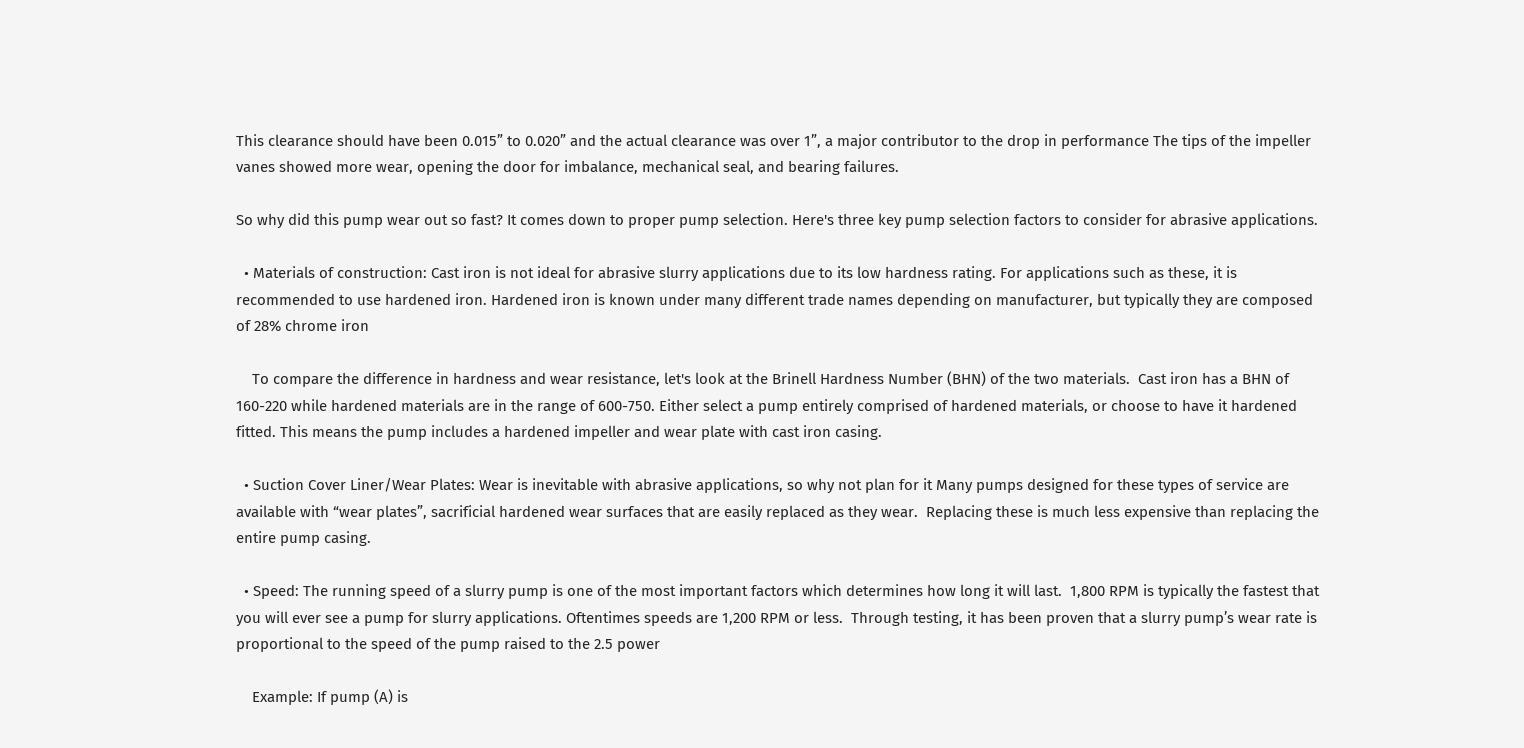This clearance should have been 0.015” to 0.020” and the actual clearance was over 1”, a major contributor to the drop in performance The tips of the impeller vanes showed more wear, opening the door for imbalance, mechanical seal, and bearing failures.

So why did this pump wear out so fast? It comes down to proper pump selection. Here's three key pump selection factors to consider for abrasive applications.

  • Materials of construction: Cast iron is not ideal for abrasive slurry applications due to its low hardness rating. For applications such as these, it is recommended to use hardened iron. Hardened iron is known under many different trade names depending on manufacturer, but typically they are composed of 28% chrome iron

    To compare the difference in hardness and wear resistance, let's look at the Brinell Hardness Number (BHN) of the two materials.  Cast iron has a BHN of 160-220 while hardened materials are in the range of 600-750. Either select a pump entirely comprised of hardened materials, or choose to have it hardened fitted. This means the pump includes a hardened impeller and wear plate with cast iron casing.

  • Suction Cover Liner/Wear Plates: Wear is inevitable with abrasive applications, so why not plan for it Many pumps designed for these types of service are available with “wear plates”, sacrificial hardened wear surfaces that are easily replaced as they wear.  Replacing these is much less expensive than replacing the entire pump casing.

  • Speed: The running speed of a slurry pump is one of the most important factors which determines how long it will last.  1,800 RPM is typically the fastest that you will ever see a pump for slurry applications. Oftentimes speeds are 1,200 RPM or less.  Through testing, it has been proven that a slurry pump’s wear rate is proportional to the speed of the pump raised to the 2.5 power

    Example: If pump (A) is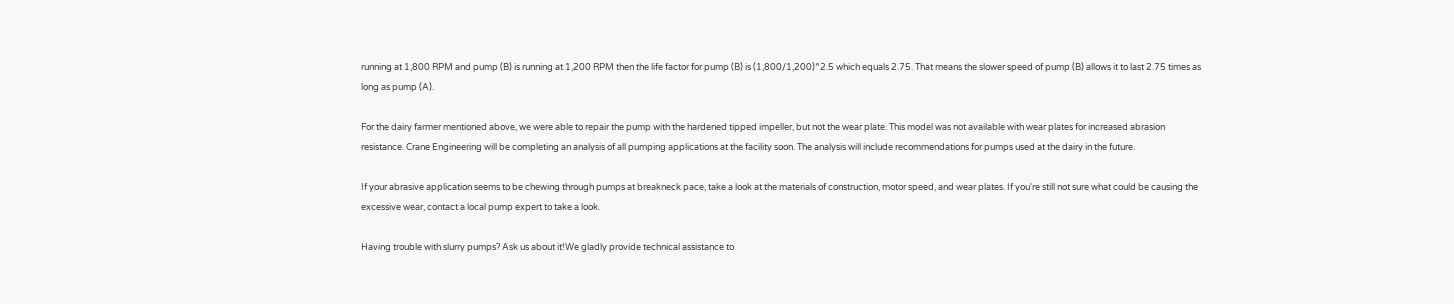running at 1,800 RPM and pump (B) is running at 1,200 RPM then the life factor for pump (B) is (1,800/1,200)^2.5 which equals 2.75. That means the slower speed of pump (B) allows it to last 2.75 times as long as pump (A).

For the dairy farmer mentioned above, we were able to repair the pump with the hardened tipped impeller, but not the wear plate. This model was not available with wear plates for increased abrasion resistance. Crane Engineering will be completing an analysis of all pumping applications at the facility soon. The analysis will include recommendations for pumps used at the dairy in the future.

If your abrasive application seems to be chewing through pumps at breakneck pace, take a look at the materials of construction, motor speed, and wear plates. If you're still not sure what could be causing the excessive wear, contact a local pump expert to take a look.

Having trouble with slurry pumps? Ask us about it!We gladly provide technical assistance to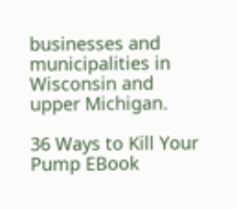businesses and municipalities in Wisconsin and upper Michigan.

36 Ways to Kill Your Pump EBook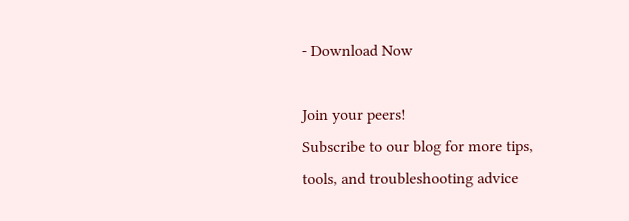- Download Now

Join your peers!
Subscribe to our blog for more tips, tools, and troubleshooting advice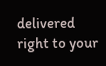delivered right to your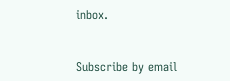inbox.


Subscribe by email